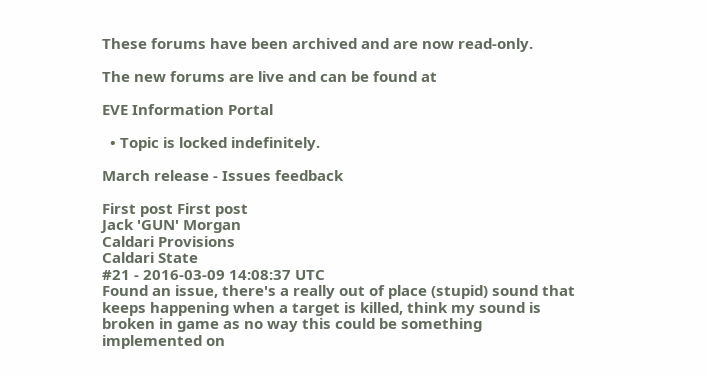These forums have been archived and are now read-only.

The new forums are live and can be found at

EVE Information Portal

  • Topic is locked indefinitely.

March release - Issues feedback

First post First post
Jack 'GUN' Morgan
Caldari Provisions
Caldari State
#21 - 2016-03-09 14:08:37 UTC
Found an issue, there's a really out of place (stupid) sound that keeps happening when a target is killed, think my sound is broken in game as no way this could be something implemented on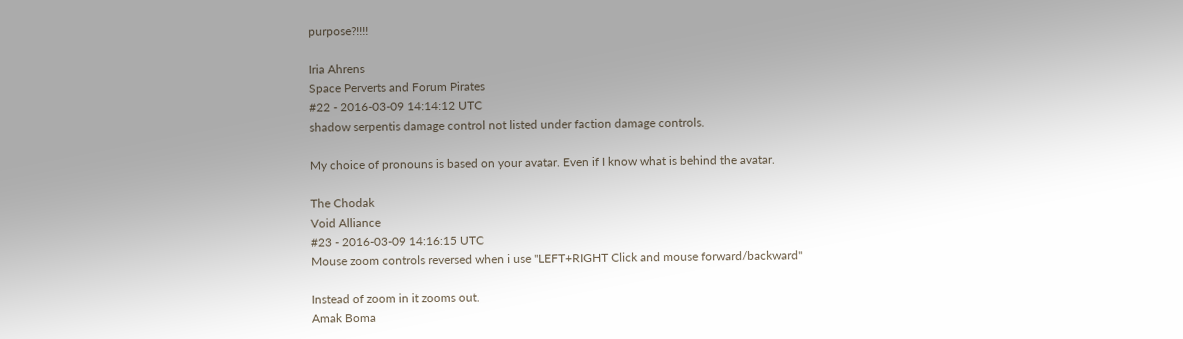purpose?!!!!

Iria Ahrens
Space Perverts and Forum Pirates
#22 - 2016-03-09 14:14:12 UTC
shadow serpentis damage control not listed under faction damage controls.

My choice of pronouns is based on your avatar. Even if I know what is behind the avatar.

The Chodak
Void Alliance
#23 - 2016-03-09 14:16:15 UTC
Mouse zoom controls reversed when i use "LEFT+RIGHT Click and mouse forward/backward"

Instead of zoom in it zooms out.
Amak Boma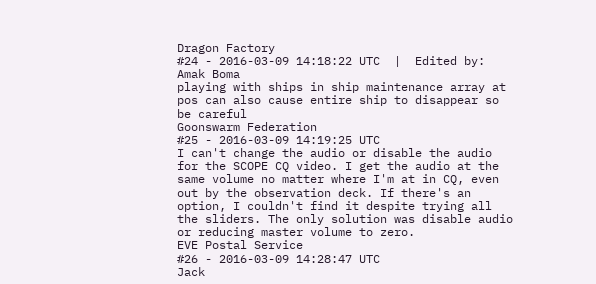Dragon Factory
#24 - 2016-03-09 14:18:22 UTC  |  Edited by: Amak Boma
playing with ships in ship maintenance array at pos can also cause entire ship to disappear so be careful
Goonswarm Federation
#25 - 2016-03-09 14:19:25 UTC
I can't change the audio or disable the audio for the SCOPE CQ video. I get the audio at the same volume no matter where I'm at in CQ, even out by the observation deck. If there's an option, I couldn't find it despite trying all the sliders. The only solution was disable audio or reducing master volume to zero.
EVE Postal Service
#26 - 2016-03-09 14:28:47 UTC
Jack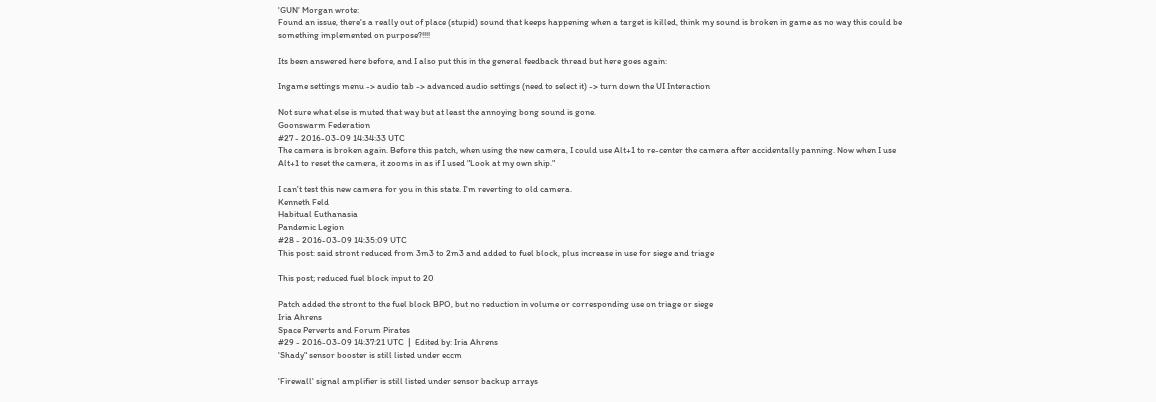'GUN' Morgan wrote:
Found an issue, there's a really out of place (stupid) sound that keeps happening when a target is killed, think my sound is broken in game as no way this could be something implemented on purpose?!!!!

Its been answered here before, and I also put this in the general feedback thread but here goes again:

Ingame settings menu -> audio tab -> advanced audio settings (need to select it) -> turn down the UI Interaction

Not sure what else is muted that way but at least the annoying bong sound is gone.
Goonswarm Federation
#27 - 2016-03-09 14:34:33 UTC
The camera is broken again. Before this patch, when using the new camera, I could use Alt+1 to re-center the camera after accidentally panning. Now when I use Alt+1 to reset the camera, it zooms in as if I used "Look at my own ship."

I can't test this new camera for you in this state. I'm reverting to old camera.
Kenneth Feld
Habitual Euthanasia
Pandemic Legion
#28 - 2016-03-09 14:35:09 UTC
This post: said stront reduced from 3m3 to 2m3 and added to fuel block, plus increase in use for siege and triage

This post; reduced fuel block input to 20

Patch added the stront to the fuel block BPO, but no reduction in volume or corresponding use on triage or siege
Iria Ahrens
Space Perverts and Forum Pirates
#29 - 2016-03-09 14:37:21 UTC  |  Edited by: Iria Ahrens
'Shady" sensor booster is still listed under eccm

'Firewall' signal amplifier is still listed under sensor backup arrays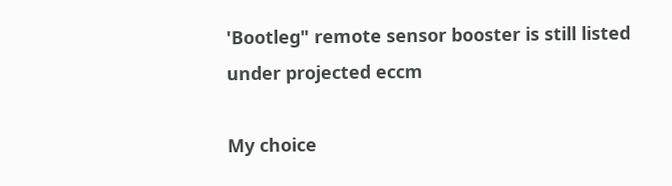'Bootleg" remote sensor booster is still listed under projected eccm

My choice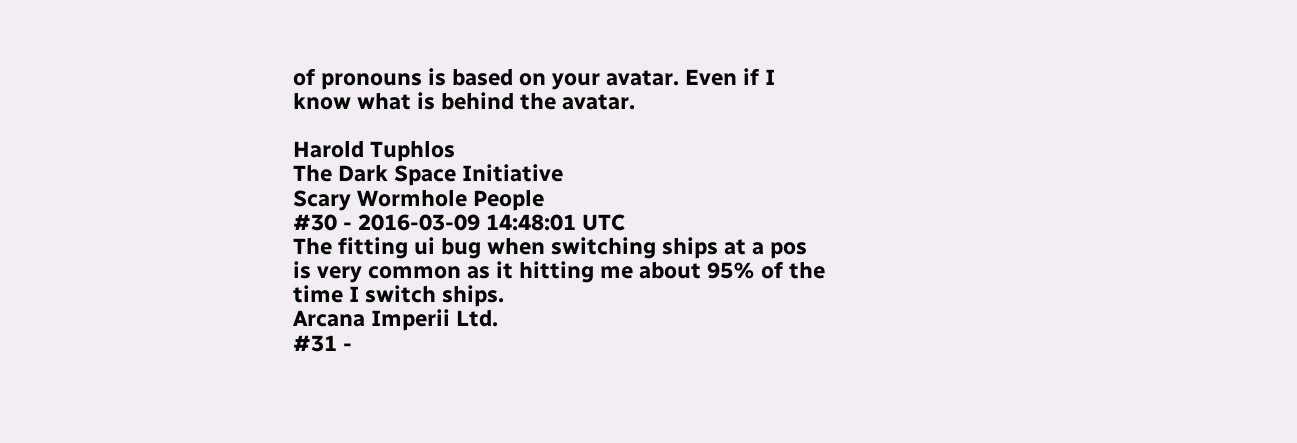of pronouns is based on your avatar. Even if I know what is behind the avatar.

Harold Tuphlos
The Dark Space Initiative
Scary Wormhole People
#30 - 2016-03-09 14:48:01 UTC
The fitting ui bug when switching ships at a pos is very common as it hitting me about 95% of the time I switch ships.
Arcana Imperii Ltd.
#31 -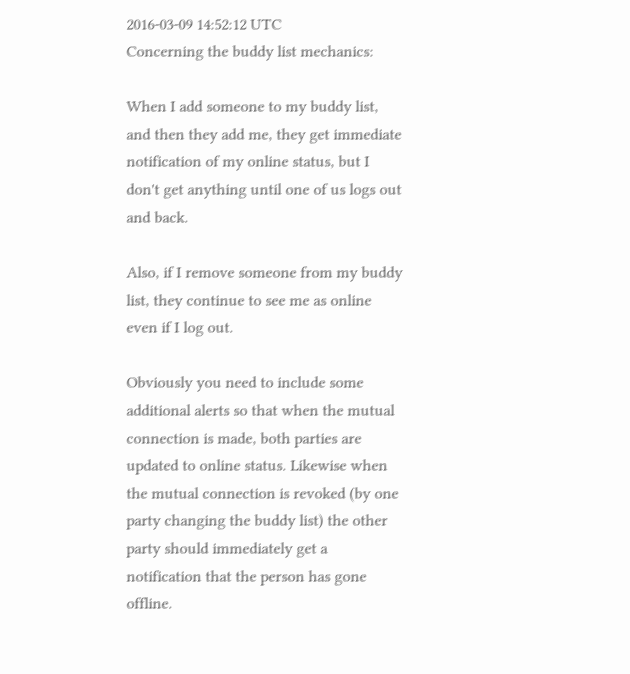2016-03-09 14:52:12 UTC
Concerning the buddy list mechanics:

When I add someone to my buddy list, and then they add me, they get immediate notification of my online status, but I don't get anything until one of us logs out and back.

Also, if I remove someone from my buddy list, they continue to see me as online even if I log out.

Obviously you need to include some additional alerts so that when the mutual connection is made, both parties are updated to online status. Likewise when the mutual connection is revoked (by one party changing the buddy list) the other party should immediately get a notification that the person has gone offline.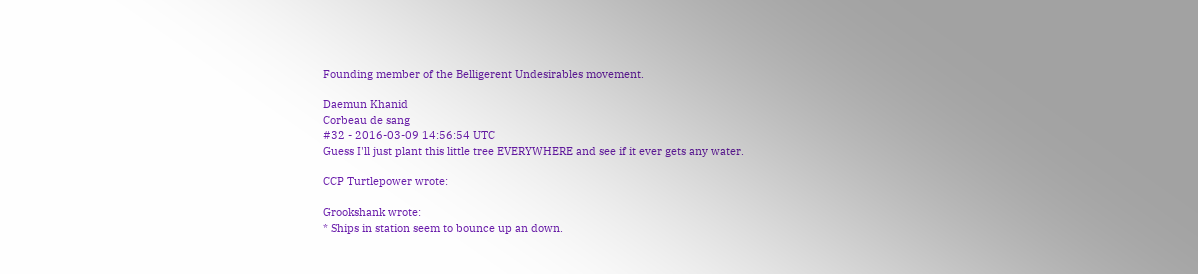Founding member of the Belligerent Undesirables movement.

Daemun Khanid
Corbeau de sang
#32 - 2016-03-09 14:56:54 UTC
Guess I'll just plant this little tree EVERYWHERE and see if it ever gets any water.

CCP Turtlepower wrote:

Grookshank wrote:
* Ships in station seem to bounce up an down.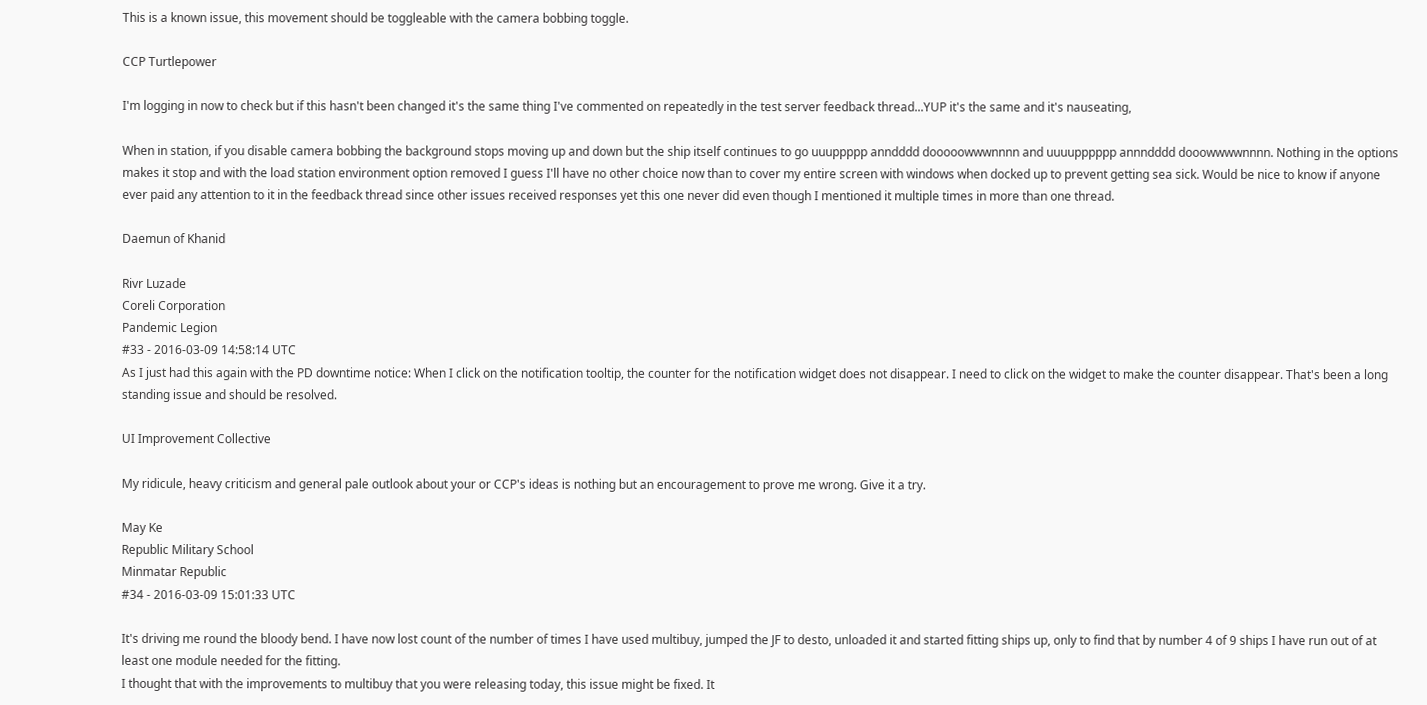This is a known issue, this movement should be toggleable with the camera bobbing toggle.

CCP Turtlepower

I'm logging in now to check but if this hasn't been changed it's the same thing I've commented on repeatedly in the test server feedback thread...YUP it's the same and it's nauseating,

When in station, if you disable camera bobbing the background stops moving up and down but the ship itself continues to go uuuppppp anndddd dooooowwwnnnn and uuuupppppp annndddd dooowwwwnnnn. Nothing in the options makes it stop and with the load station environment option removed I guess I'll have no other choice now than to cover my entire screen with windows when docked up to prevent getting sea sick. Would be nice to know if anyone ever paid any attention to it in the feedback thread since other issues received responses yet this one never did even though I mentioned it multiple times in more than one thread.

Daemun of Khanid

Rivr Luzade
Coreli Corporation
Pandemic Legion
#33 - 2016-03-09 14:58:14 UTC
As I just had this again with the PD downtime notice: When I click on the notification tooltip, the counter for the notification widget does not disappear. I need to click on the widget to make the counter disappear. That's been a long standing issue and should be resolved.

UI Improvement Collective

My ridicule, heavy criticism and general pale outlook about your or CCP's ideas is nothing but an encouragement to prove me wrong. Give it a try.

May Ke
Republic Military School
Minmatar Republic
#34 - 2016-03-09 15:01:33 UTC

It's driving me round the bloody bend. I have now lost count of the number of times I have used multibuy, jumped the JF to desto, unloaded it and started fitting ships up, only to find that by number 4 of 9 ships I have run out of at least one module needed for the fitting.
I thought that with the improvements to multibuy that you were releasing today, this issue might be fixed. It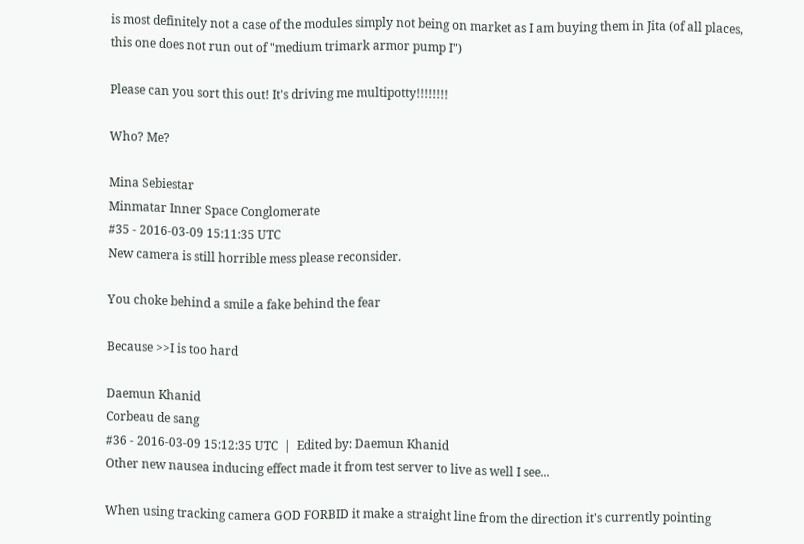is most definitely not a case of the modules simply not being on market as I am buying them in Jita (of all places, this one does not run out of "medium trimark armor pump I")

Please can you sort this out! It's driving me multipotty!!!!!!!!

Who? Me?

Mina Sebiestar
Minmatar Inner Space Conglomerate
#35 - 2016-03-09 15:11:35 UTC
New camera is still horrible mess please reconsider.

You choke behind a smile a fake behind the fear

Because >>I is too hard

Daemun Khanid
Corbeau de sang
#36 - 2016-03-09 15:12:35 UTC  |  Edited by: Daemun Khanid
Other new nausea inducing effect made it from test server to live as well I see...

When using tracking camera GOD FORBID it make a straight line from the direction it's currently pointing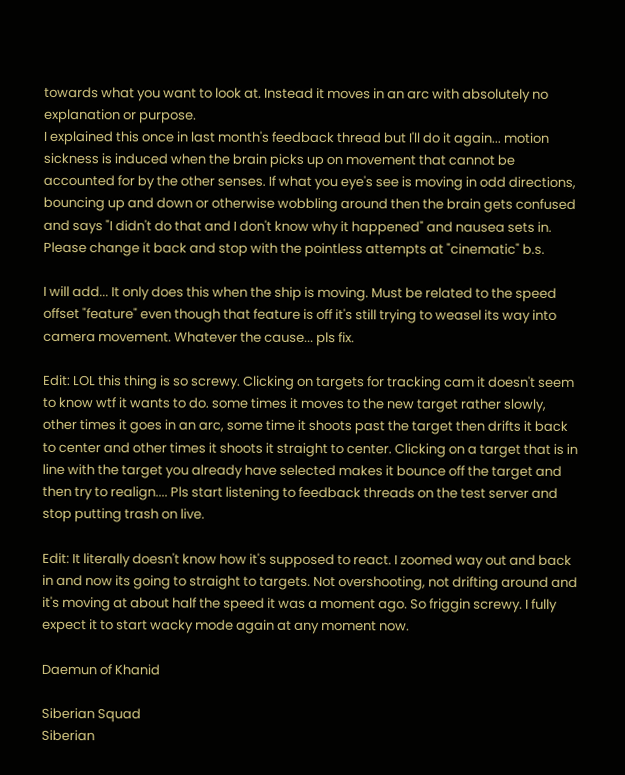towards what you want to look at. Instead it moves in an arc with absolutely no explanation or purpose.
I explained this once in last month's feedback thread but I'll do it again... motion sickness is induced when the brain picks up on movement that cannot be accounted for by the other senses. If what you eye's see is moving in odd directions, bouncing up and down or otherwise wobbling around then the brain gets confused and says "I didn't do that and I don't know why it happened" and nausea sets in. Please change it back and stop with the pointless attempts at "cinematic" b.s.

I will add... It only does this when the ship is moving. Must be related to the speed offset "feature" even though that feature is off it's still trying to weasel its way into camera movement. Whatever the cause... pls fix.

Edit: LOL this thing is so screwy. Clicking on targets for tracking cam it doesn't seem to know wtf it wants to do. some times it moves to the new target rather slowly, other times it goes in an arc, some time it shoots past the target then drifts it back to center and other times it shoots it straight to center. Clicking on a target that is in line with the target you already have selected makes it bounce off the target and then try to realign.... Pls start listening to feedback threads on the test server and stop putting trash on live.

Edit: It literally doesn't know how it's supposed to react. I zoomed way out and back in and now its going to straight to targets. Not overshooting, not drifting around and it's moving at about half the speed it was a moment ago. So friggin screwy. I fully expect it to start wacky mode again at any moment now.

Daemun of Khanid

Siberian Squad
Siberian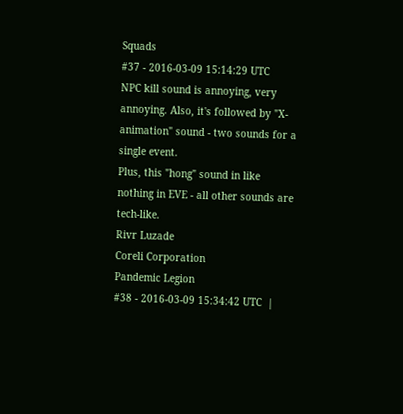Squads
#37 - 2016-03-09 15:14:29 UTC
NPC kill sound is annoying, very annoying. Also, it's followed by "X-animation" sound - two sounds for a single event.
Plus, this "hong" sound in like nothing in EVE - all other sounds are tech-like.
Rivr Luzade
Coreli Corporation
Pandemic Legion
#38 - 2016-03-09 15:34:42 UTC  |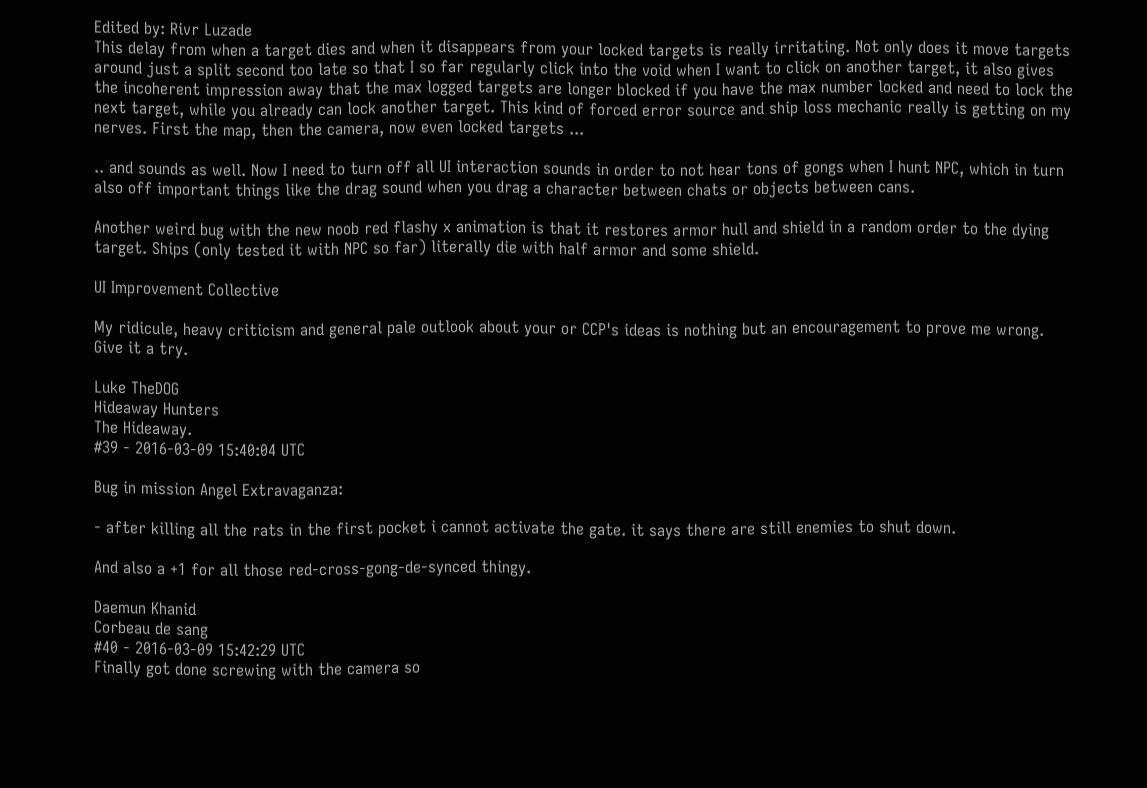Edited by: Rivr Luzade
This delay from when a target dies and when it disappears from your locked targets is really irritating. Not only does it move targets around just a split second too late so that I so far regularly click into the void when I want to click on another target, it also gives the incoherent impression away that the max logged targets are longer blocked if you have the max number locked and need to lock the next target, while you already can lock another target. This kind of forced error source and ship loss mechanic really is getting on my nerves. First the map, then the camera, now even locked targets ...

.. and sounds as well. Now I need to turn off all UI interaction sounds in order to not hear tons of gongs when I hunt NPC, which in turn also off important things like the drag sound when you drag a character between chats or objects between cans.

Another weird bug with the new noob red flashy x animation is that it restores armor hull and shield in a random order to the dying target. Ships (only tested it with NPC so far) literally die with half armor and some shield.

UI Improvement Collective

My ridicule, heavy criticism and general pale outlook about your or CCP's ideas is nothing but an encouragement to prove me wrong. Give it a try.

Luke TheDOG
Hideaway Hunters
The Hideaway.
#39 - 2016-03-09 15:40:04 UTC

Bug in mission Angel Extravaganza:

- after killing all the rats in the first pocket i cannot activate the gate. it says there are still enemies to shut down.

And also a +1 for all those red-cross-gong-de-synced thingy.

Daemun Khanid
Corbeau de sang
#40 - 2016-03-09 15:42:29 UTC
Finally got done screwing with the camera so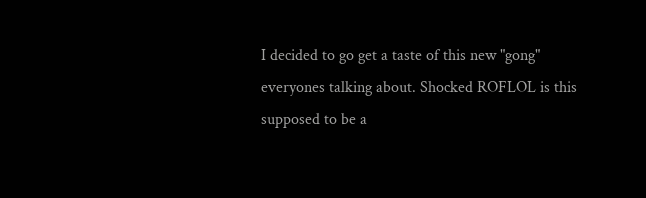I decided to go get a taste of this new "gong" everyones talking about. Shocked ROFLOL is this supposed to be a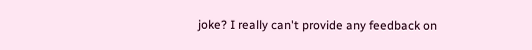joke? I really can't provide any feedback on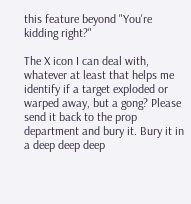this feature beyond "You're kidding right?"

The X icon I can deal with, whatever at least that helps me identify if a target exploded or warped away, but a gong? Please send it back to the prop department and bury it. Bury it in a deep deep deep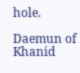hole.

Daemun of Khanid